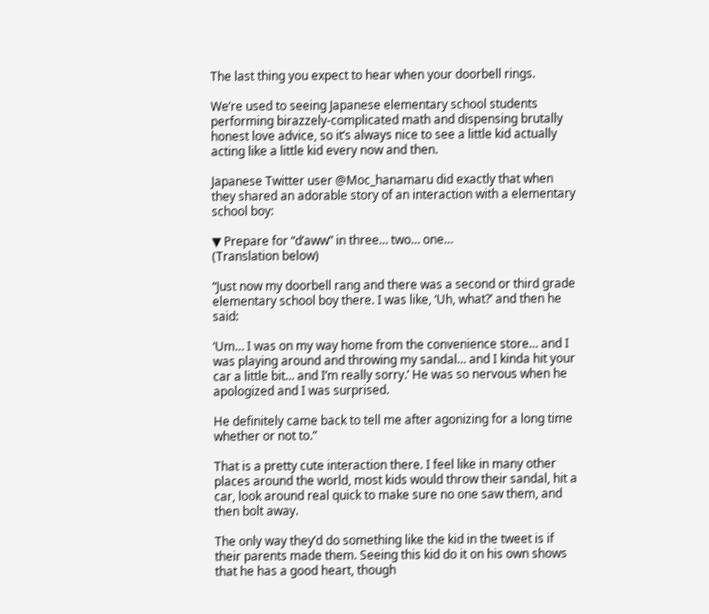The last thing you expect to hear when your doorbell rings.

We’re used to seeing Japanese elementary school students performing birazzely-complicated math and dispensing brutally honest love advice, so it’s always nice to see a little kid actually acting like a little kid every now and then.

Japanese Twitter user @Moc_hanamaru did exactly that when they shared an adorable story of an interaction with a elementary school boy:

▼ Prepare for “d’aww” in three… two… one…
(Translation below)

“Just now my doorbell rang and there was a second or third grade elementary school boy there. I was like, ‘Uh, what?’ and then he said:

‘Um… I was on my way home from the convenience store… and I was playing around and throwing my sandal… and I kinda hit your car a little bit… and I’m really sorry.’ He was so nervous when he apologized and I was surprised.

He definitely came back to tell me after agonizing for a long time whether or not to.”

That is a pretty cute interaction there. I feel like in many other places around the world, most kids would throw their sandal, hit a car, look around real quick to make sure no one saw them, and then bolt away.

The only way they’d do something like the kid in the tweet is if their parents made them. Seeing this kid do it on his own shows that he has a good heart, though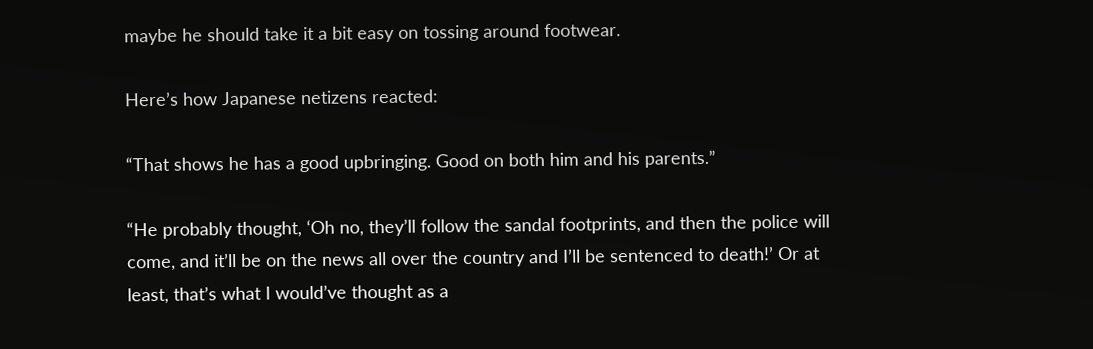maybe he should take it a bit easy on tossing around footwear.

Here’s how Japanese netizens reacted:

“That shows he has a good upbringing. Good on both him and his parents.”

“He probably thought, ‘Oh no, they’ll follow the sandal footprints, and then the police will come, and it’ll be on the news all over the country and I’ll be sentenced to death!’ Or at least, that’s what I would’ve thought as a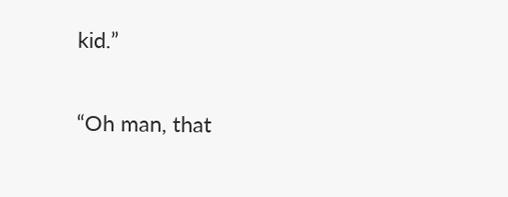kid.”

“Oh man, that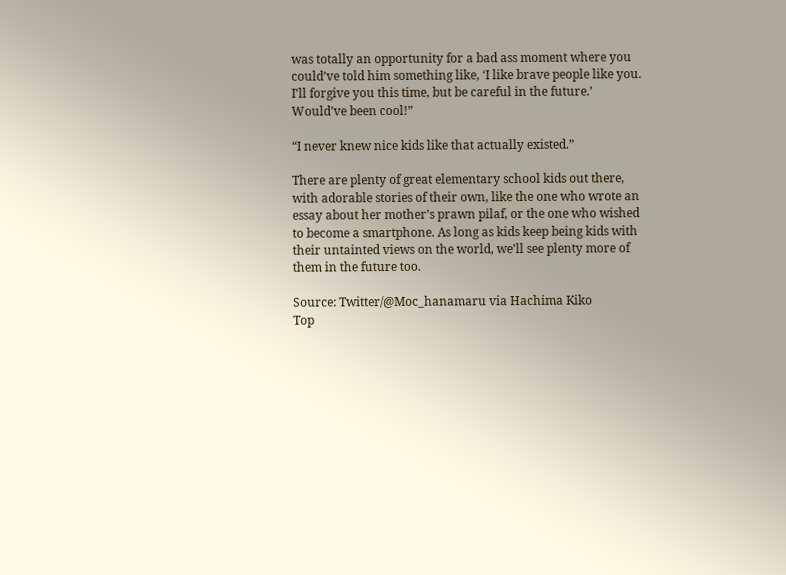was totally an opportunity for a bad ass moment where you could’ve told him something like, ‘I like brave people like you. I’ll forgive you this time, but be careful in the future.’ Would’ve been cool!”

“I never knew nice kids like that actually existed.”

There are plenty of great elementary school kids out there, with adorable stories of their own, like the one who wrote an essay about her mother’s prawn pilaf, or the one who wished to become a smartphone. As long as kids keep being kids with their untainted views on the world, we’ll see plenty more of them in the future too.

Source: Twitter/@Moc_hanamaru via Hachima Kiko
Top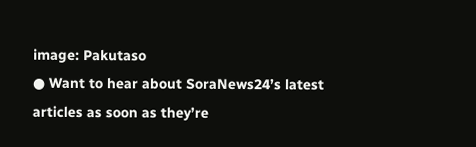image: Pakutaso
● Want to hear about SoraNews24’s latest articles as soon as they’re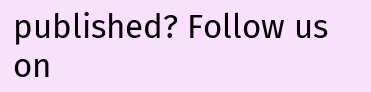published? Follow us on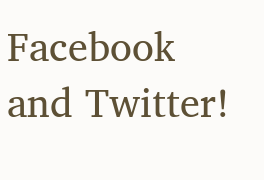Facebook and Twitter!